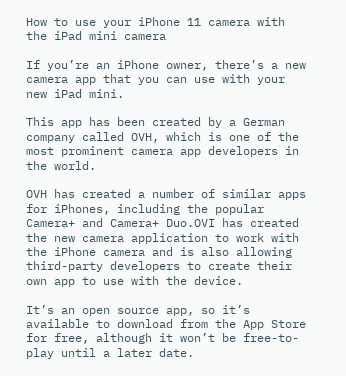How to use your iPhone 11 camera with the iPad mini camera

If you’re an iPhone owner, there’s a new camera app that you can use with your new iPad mini.

This app has been created by a German company called OVH, which is one of the most prominent camera app developers in the world.

OVH has created a number of similar apps for iPhones, including the popular Camera+ and Camera+ Duo.OVI has created the new camera application to work with the iPhone camera and is also allowing third-party developers to create their own app to use with the device.

It’s an open source app, so it’s available to download from the App Store for free, although it won’t be free-to-play until a later date.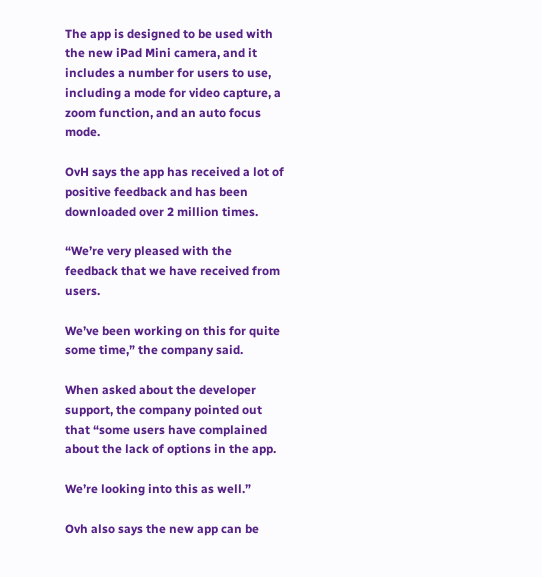The app is designed to be used with the new iPad Mini camera, and it includes a number for users to use, including a mode for video capture, a zoom function, and an auto focus mode.

OvH says the app has received a lot of positive feedback and has been downloaded over 2 million times.

“We’re very pleased with the feedback that we have received from users.

We’ve been working on this for quite some time,” the company said.

When asked about the developer support, the company pointed out that “some users have complained about the lack of options in the app.

We’re looking into this as well.”

Ovh also says the new app can be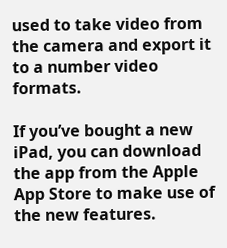used to take video from the camera and export it to a number video formats.

If you’ve bought a new iPad, you can download the app from the Apple App Store to make use of the new features.